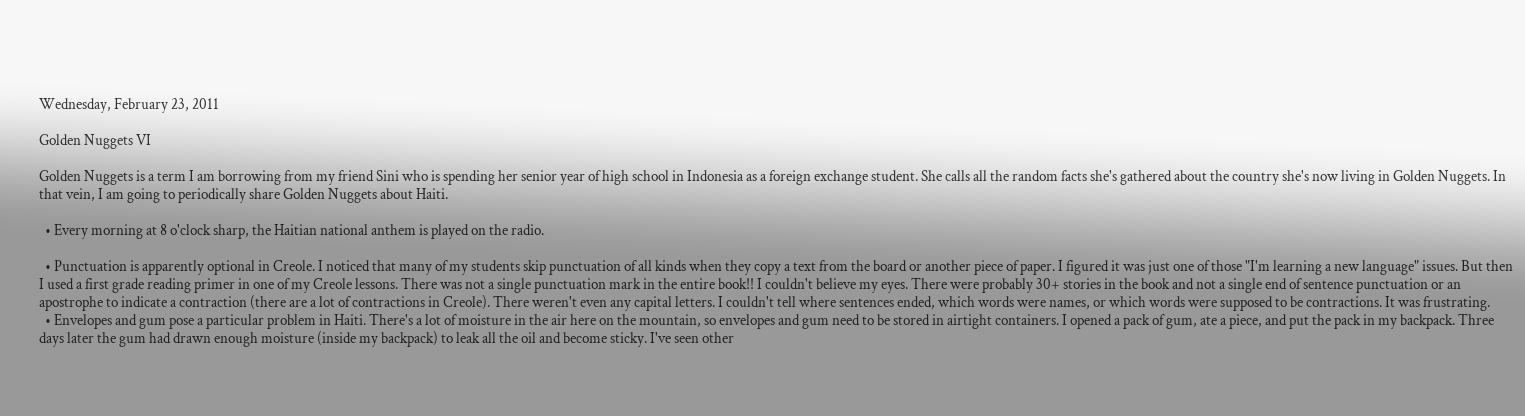Wednesday, February 23, 2011

Golden Nuggets VI

Golden Nuggets is a term I am borrowing from my friend Sini who is spending her senior year of high school in Indonesia as a foreign exchange student. She calls all the random facts she's gathered about the country she's now living in Golden Nuggets. In that vein, I am going to periodically share Golden Nuggets about Haiti.

  • Every morning at 8 o'clock sharp, the Haitian national anthem is played on the radio.

  • Punctuation is apparently optional in Creole. I noticed that many of my students skip punctuation of all kinds when they copy a text from the board or another piece of paper. I figured it was just one of those "I'm learning a new language" issues. But then I used a first grade reading primer in one of my Creole lessons. There was not a single punctuation mark in the entire book!! I couldn't believe my eyes. There were probably 30+ stories in the book and not a single end of sentence punctuation or an apostrophe to indicate a contraction (there are a lot of contractions in Creole). There weren't even any capital letters. I couldn't tell where sentences ended, which words were names, or which words were supposed to be contractions. It was frustrating.
  • Envelopes and gum pose a particular problem in Haiti. There's a lot of moisture in the air here on the mountain, so envelopes and gum need to be stored in airtight containers. I opened a pack of gum, ate a piece, and put the pack in my backpack. Three days later the gum had drawn enough moisture (inside my backpack) to leak all the oil and become sticky. I've seen other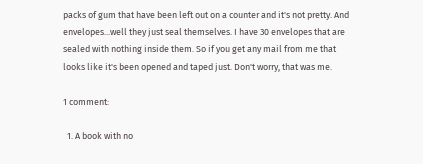packs of gum that have been left out on a counter and it's not pretty. And envelopes...well they just seal themselves. I have 30 envelopes that are sealed with nothing inside them. So if you get any mail from me that looks like it's been opened and taped just. Don't worry, that was me.

1 comment:

  1. A book with no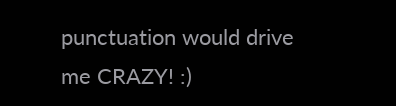punctuation would drive me CRAZY! :)